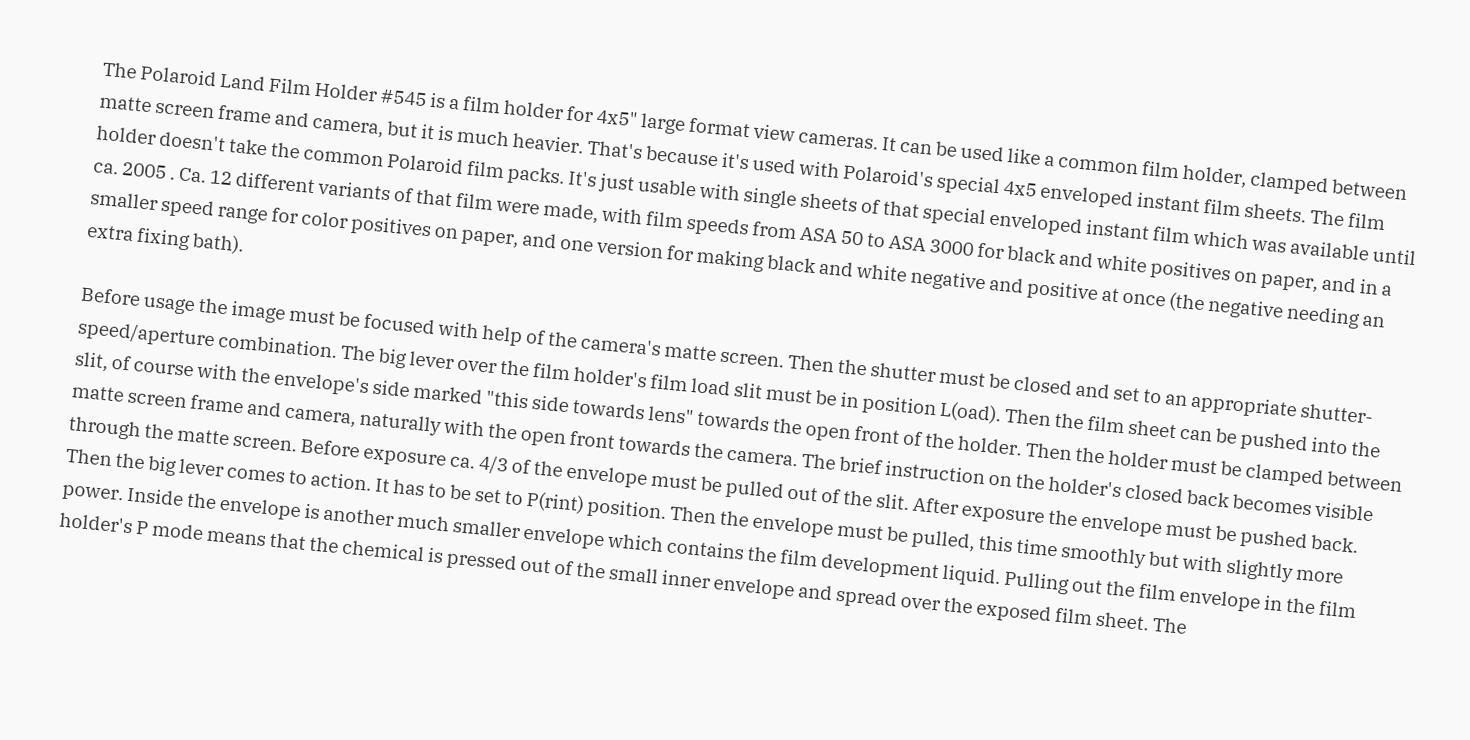The Polaroid Land Film Holder #545 is a film holder for 4x5" large format view cameras. It can be used like a common film holder, clamped between matte screen frame and camera, but it is much heavier. That's because it's used with Polaroid's special 4x5 enveloped instant film sheets. The film holder doesn't take the common Polaroid film packs. It's just usable with single sheets of that special enveloped instant film which was available until ca. 2005 . Ca. 12 different variants of that film were made, with film speeds from ASA 50 to ASA 3000 for black and white positives on paper, and in a smaller speed range for color positives on paper, and one version for making black and white negative and positive at once (the negative needing an extra fixing bath).

Before usage the image must be focused with help of the camera's matte screen. Then the shutter must be closed and set to an appropriate shutter-speed/aperture combination. The big lever over the film holder's film load slit must be in position L(oad). Then the film sheet can be pushed into the slit, of course with the envelope's side marked "this side towards lens" towards the open front of the holder. Then the holder must be clamped between matte screen frame and camera, naturally with the open front towards the camera. The brief instruction on the holder's closed back becomes visible through the matte screen. Before exposure ca. 4/3 of the envelope must be pulled out of the slit. After exposure the envelope must be pushed back. Then the big lever comes to action. It has to be set to P(rint) position. Then the envelope must be pulled, this time smoothly but with slightly more power. Inside the envelope is another much smaller envelope which contains the film development liquid. Pulling out the film envelope in the film holder's P mode means that the chemical is pressed out of the small inner envelope and spread over the exposed film sheet. The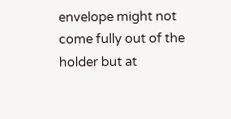envelope might not come fully out of the holder but at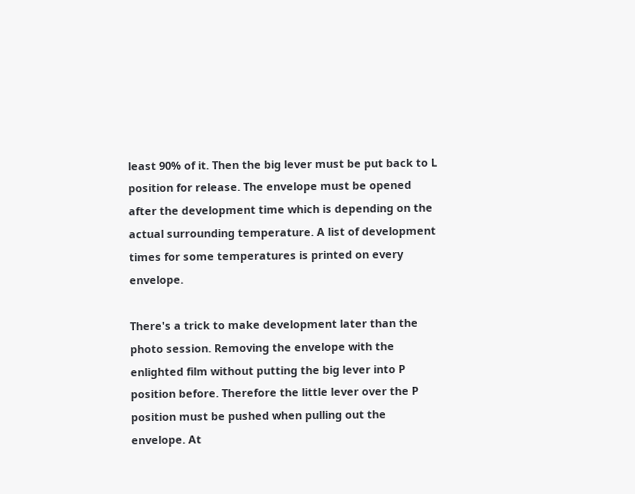least 90% of it. Then the big lever must be put back to L position for release. The envelope must be opened after the development time which is depending on the actual surrounding temperature. A list of development times for some temperatures is printed on every envelope.

There's a trick to make development later than the photo session. Removing the envelope with the enlighted film without putting the big lever into P position before. Therefore the little lever over the P position must be pushed when pulling out the envelope. At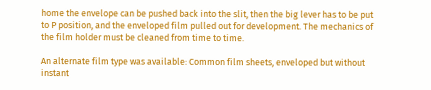home the envelope can be pushed back into the slit, then the big lever has to be put to P position, and the enveloped film pulled out for development. The mechanics of the film holder must be cleaned from time to time.

An alternate film type was available: Common film sheets, enveloped but without instant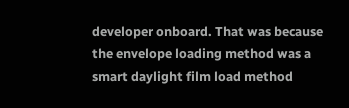developer onboard. That was because the envelope loading method was a smart daylight film load method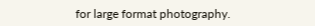for large format photography.